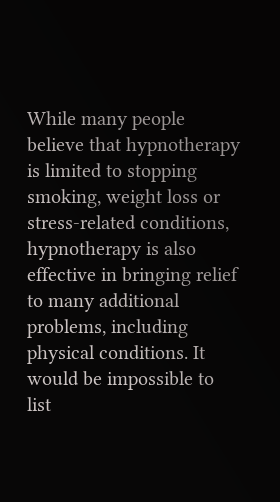While many people believe that hypnotherapy is limited to stopping smoking, weight loss or stress-related conditions, hypnotherapy is also effective in bringing relief to many additional problems, including physical conditions. It would be impossible to list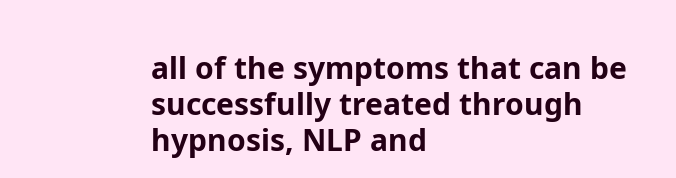all of the symptoms that can be successfully treated through hypnosis, NLP and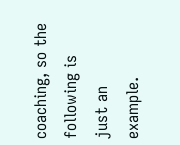coaching, so the following is just an example.